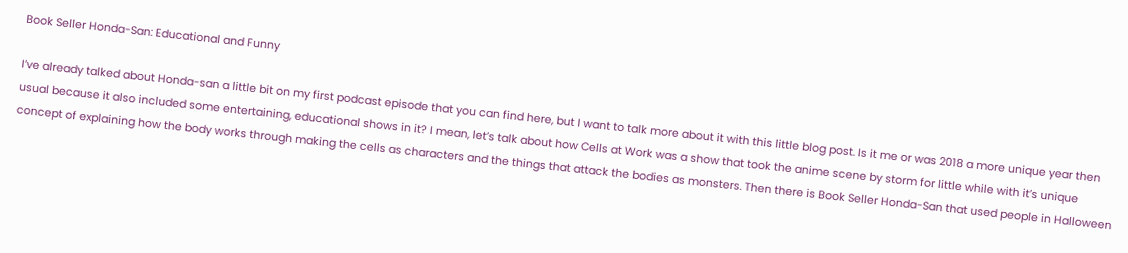Book Seller Honda-San: Educational and Funny

I’ve already talked about Honda-san a little bit on my first podcast episode that you can find here, but I want to talk more about it with this little blog post. Is it me or was 2018 a more unique year then usual because it also included some entertaining, educational shows in it? I mean, let’s talk about how Cells at Work was a show that took the anime scene by storm for little while with it’s unique concept of explaining how the body works through making the cells as characters and the things that attack the bodies as monsters. Then there is Book Seller Honda-San that used people in Halloween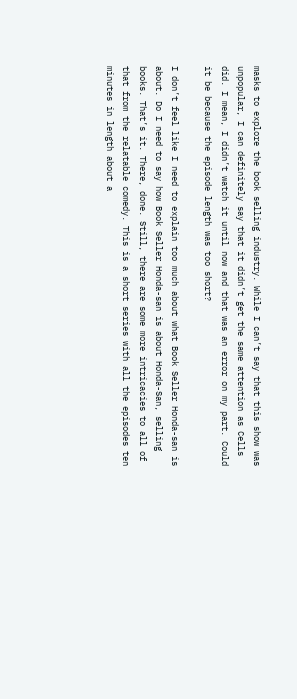masks to explore the book selling industry. While I can’t say that this show was unpopular, I can definitely say that it didn’t get the same attention as Cells did. I mean, I didn’t watch it until now and that was an error on my part. Could it be because the episode length was too short?

I don’t feel like I need to explain too much about what Book Seller Honda-san is about. Do I need to say how Book Seller Honda-san is about Honda-San, selling books. That’s it. There, done. Still, there are some more intricacies to all of that from the relatable comedy. This is a short series with all the episodes ten minutes in length about a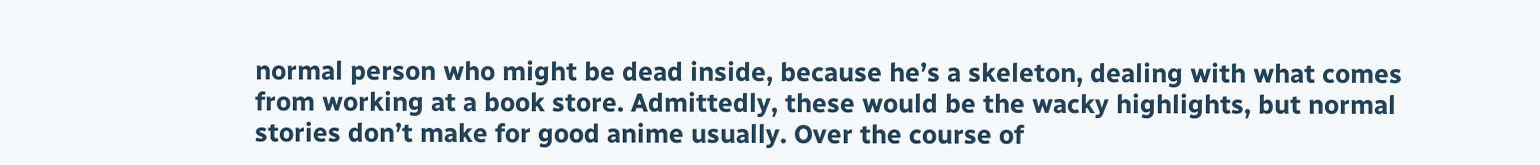normal person who might be dead inside, because he’s a skeleton, dealing with what comes from working at a book store. Admittedly, these would be the wacky highlights, but normal stories don’t make for good anime usually. Over the course of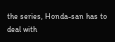the series, Honda-san has to deal with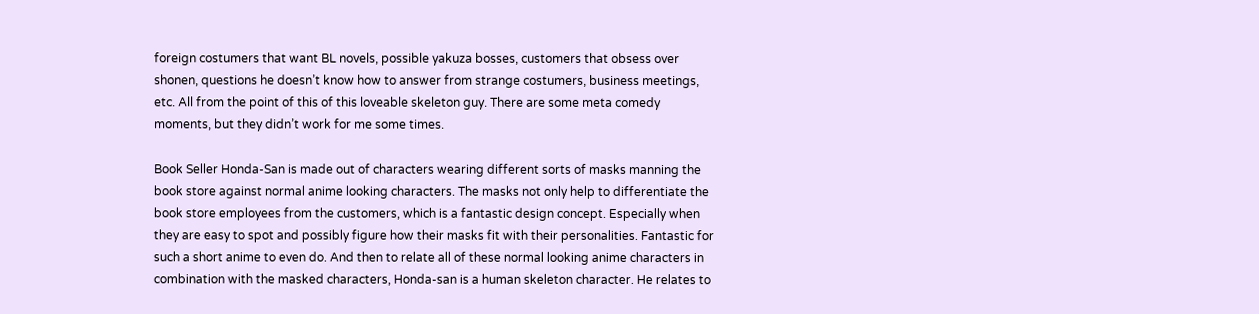foreign costumers that want BL novels, possible yakuza bosses, customers that obsess over shonen, questions he doesn’t know how to answer from strange costumers, business meetings, etc. All from the point of this of this loveable skeleton guy. There are some meta comedy moments, but they didn’t work for me some times.

Book Seller Honda-San is made out of characters wearing different sorts of masks manning the book store against normal anime looking characters. The masks not only help to differentiate the book store employees from the customers, which is a fantastic design concept. Especially when they are easy to spot and possibly figure how their masks fit with their personalities. Fantastic for such a short anime to even do. And then to relate all of these normal looking anime characters in combination with the masked characters, Honda-san is a human skeleton character. He relates to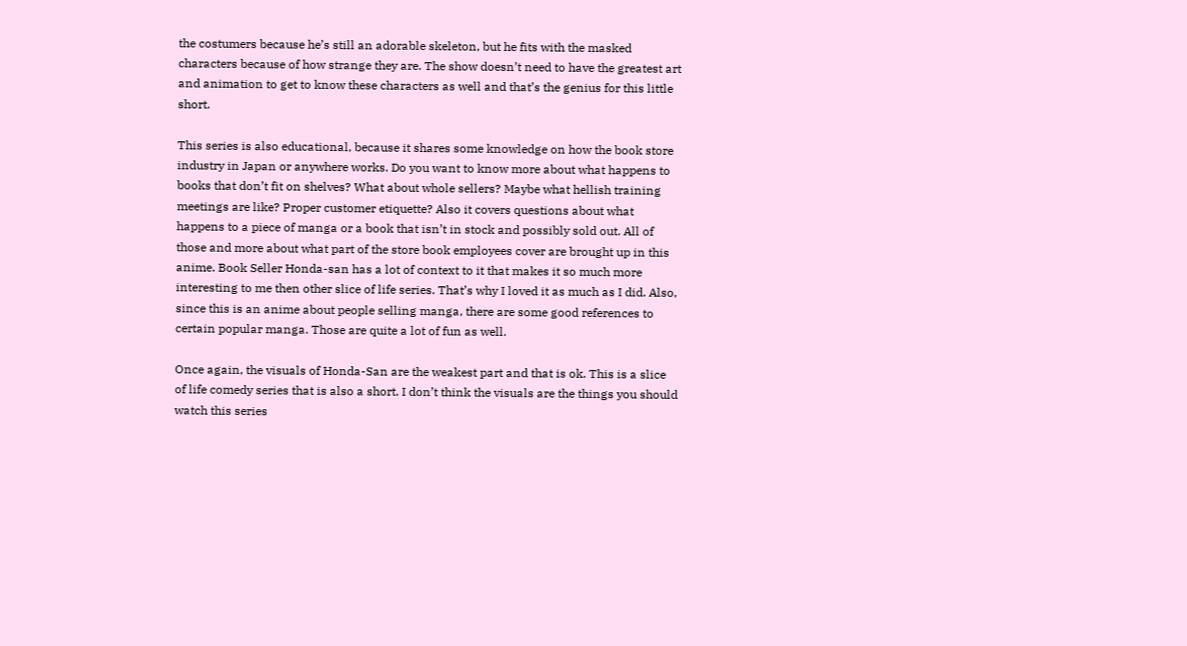the costumers because he’s still an adorable skeleton, but he fits with the masked characters because of how strange they are. The show doesn’t need to have the greatest art and animation to get to know these characters as well and that’s the genius for this little short.

This series is also educational, because it shares some knowledge on how the book store industry in Japan or anywhere works. Do you want to know more about what happens to books that don’t fit on shelves? What about whole sellers? Maybe what hellish training meetings are like? Proper customer etiquette? Also it covers questions about what happens to a piece of manga or a book that isn’t in stock and possibly sold out. All of those and more about what part of the store book employees cover are brought up in this anime. Book Seller Honda-san has a lot of context to it that makes it so much more interesting to me then other slice of life series. That’s why I loved it as much as I did. Also, since this is an anime about people selling manga, there are some good references to certain popular manga. Those are quite a lot of fun as well.

Once again, the visuals of Honda-San are the weakest part and that is ok. This is a slice of life comedy series that is also a short. I don’t think the visuals are the things you should watch this series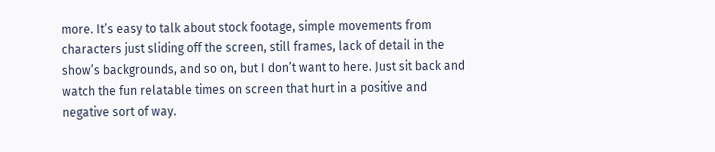more. It’s easy to talk about stock footage, simple movements from characters just sliding off the screen, still frames, lack of detail in the show’s backgrounds, and so on, but I don’t want to here. Just sit back and watch the fun relatable times on screen that hurt in a positive and negative sort of way.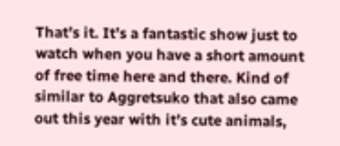That’s it. It’s a fantastic show just to watch when you have a short amount of free time here and there. Kind of similar to Aggretsuko that also came out this year with it’s cute animals,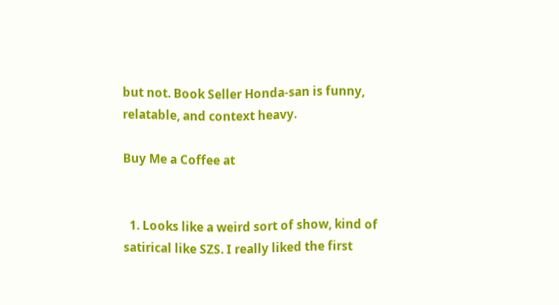but not. Book Seller Honda-san is funny, relatable, and context heavy.

Buy Me a Coffee at


  1. Looks like a weird sort of show, kind of satirical like SZS. I really liked the first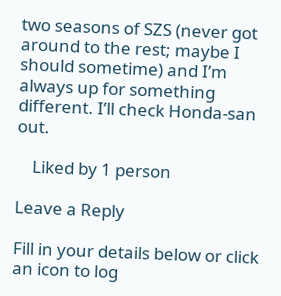two seasons of SZS (never got around to the rest; maybe I should sometime) and I’m always up for something different. I’ll check Honda-san out.

    Liked by 1 person

Leave a Reply

Fill in your details below or click an icon to log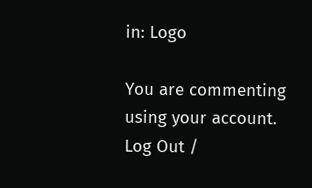in: Logo

You are commenting using your account. Log Out /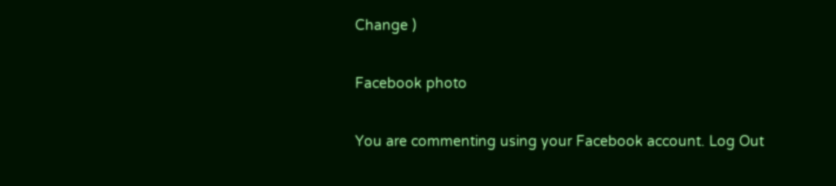Change )

Facebook photo

You are commenting using your Facebook account. Log Out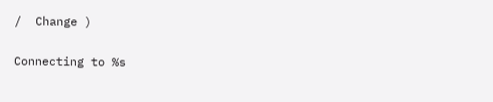/  Change )

Connecting to %s